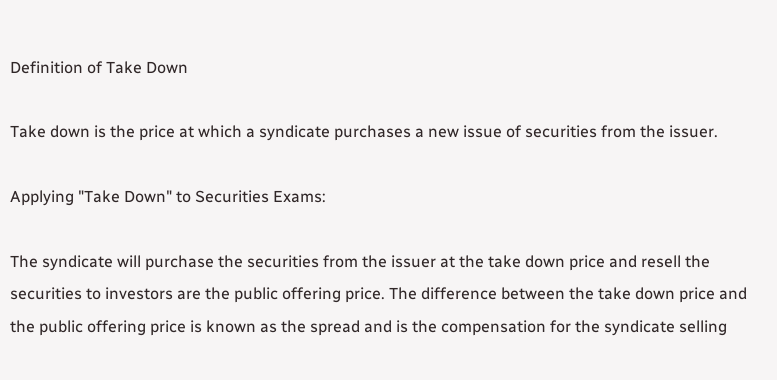Definition of Take Down

Take down is the price at which a syndicate purchases a new issue of securities from the issuer.

Applying "Take Down" to Securities Exams:

The syndicate will purchase the securities from the issuer at the take down price and resell the securities to investors are the public offering price. The difference between the take down price and the public offering price is known as the spread and is the compensation for the syndicate selling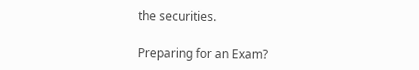the securities.

Preparing for an Exam?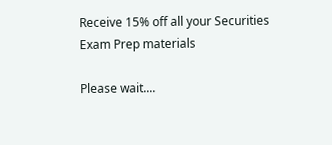Receive 15% off all your Securities Exam Prep materials

Please wait....